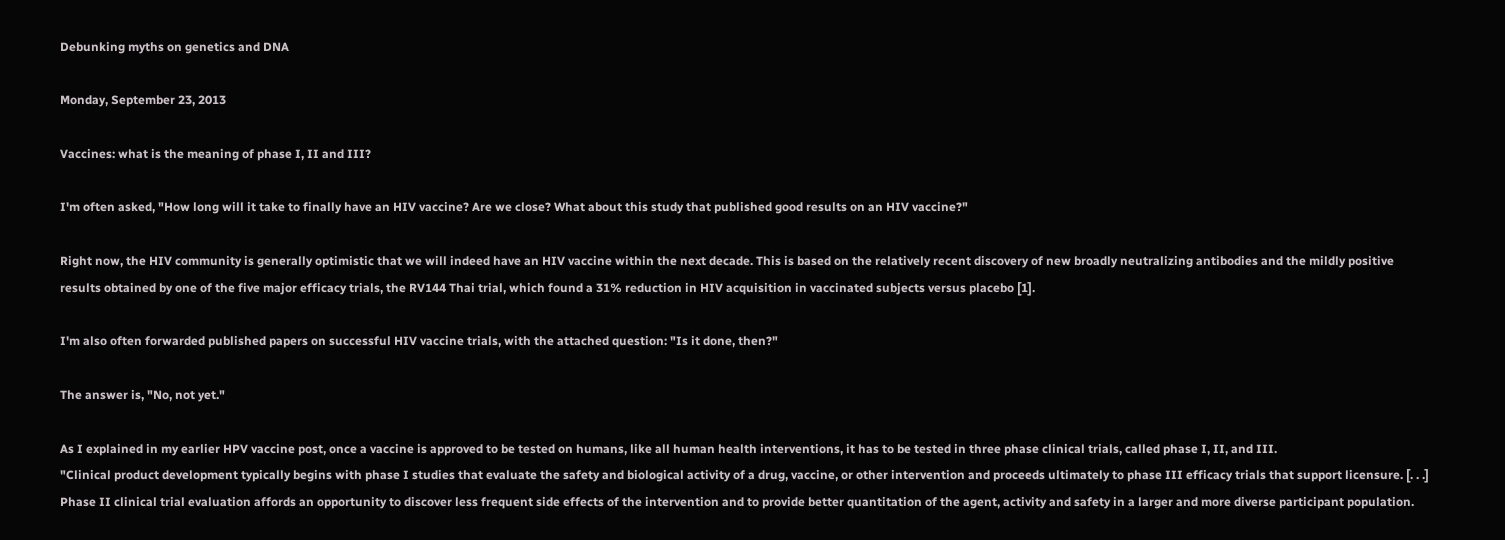Debunking myths on genetics and DNA

Monday, September 23, 2013

Vaccines: what is the meaning of phase I, II and III?

I'm often asked, "How long will it take to finally have an HIV vaccine? Are we close? What about this study that published good results on an HIV vaccine?"

Right now, the HIV community is generally optimistic that we will indeed have an HIV vaccine within the next decade. This is based on the relatively recent discovery of new broadly neutralizing antibodies and the mildly positive results obtained by one of the five major efficacy trials, the RV144 Thai trial, which found a 31% reduction in HIV acquisition in vaccinated subjects versus placebo [1].

I'm also often forwarded published papers on successful HIV vaccine trials, with the attached question: "Is it done, then?"

The answer is, "No, not yet."

As I explained in my earlier HPV vaccine post, once a vaccine is approved to be tested on humans, like all human health interventions, it has to be tested in three phase clinical trials, called phase I, II, and III.
"Clinical product development typically begins with phase I studies that evaluate the safety and biological activity of a drug, vaccine, or other intervention and proceeds ultimately to phase III efficacy trials that support licensure. [. . .] Phase II clinical trial evaluation affords an opportunity to discover less frequent side effects of the intervention and to provide better quantitation of the agent‚ activity and safety in a larger and more diverse participant population.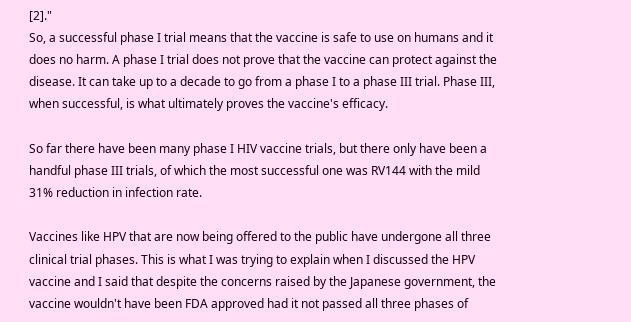[2]."
So, a successful phase I trial means that the vaccine is safe to use on humans and it does no harm. A phase I trial does not prove that the vaccine can protect against the disease. It can take up to a decade to go from a phase I to a phase III trial. Phase III, when successful, is what ultimately proves the vaccine's efficacy.

So far there have been many phase I HIV vaccine trials, but there only have been a handful phase III trials, of which the most successful one was RV144 with the mild 31% reduction in infection rate.

Vaccines like HPV that are now being offered to the public have undergone all three clinical trial phases. This is what I was trying to explain when I discussed the HPV vaccine and I said that despite the concerns raised by the Japanese government, the vaccine wouldn't have been FDA approved had it not passed all three phases of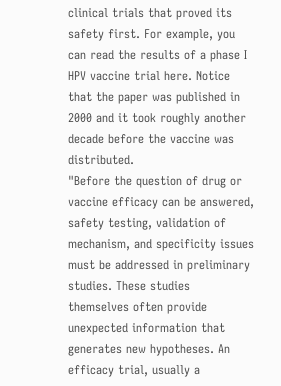clinical trials that proved its safety first. For example, you can read the results of a phase I HPV vaccine trial here. Notice that the paper was published in 2000 and it took roughly another decade before the vaccine was distributed.
"Before the question of drug or vaccine efficacy can be answered, safety testing, validation of mechanism, and specificity issues must be addressed in preliminary studies. These studies themselves often provide unexpected information that generates new hypotheses. An efficacy trial, usually a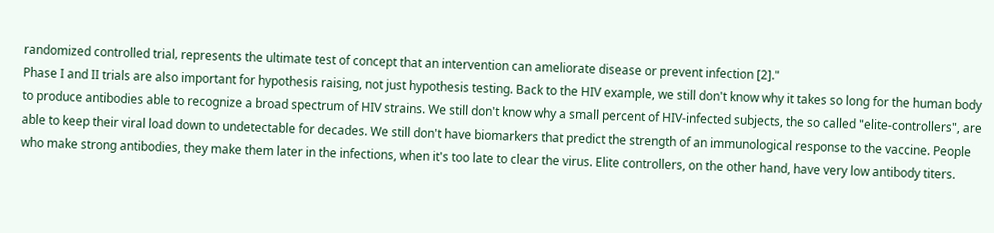randomized controlled trial‚ represents the ultimate test of concept that an intervention can ameliorate disease or prevent infection [2]."
Phase I and II trials are also important for hypothesis raising, not just hypothesis testing. Back to the HIV example, we still don't know why it takes so long for the human body to produce antibodies able to recognize a broad spectrum of HIV strains. We still don't know why a small percent of HIV-infected subjects, the so called "elite-controllers", are able to keep their viral load down to undetectable for decades. We still don't have biomarkers that predict the strength of an immunological response to the vaccine. People who make strong antibodies, they make them later in the infections, when it's too late to clear the virus. Elite controllers, on the other hand, have very low antibody titers.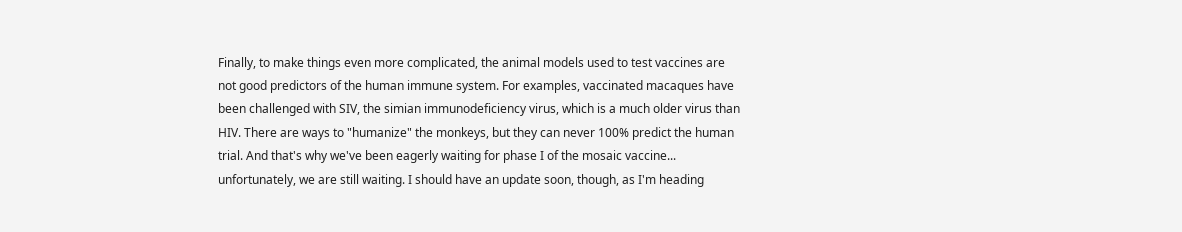Finally, to make things even more complicated, the animal models used to test vaccines are not good predictors of the human immune system. For examples, vaccinated macaques have been challenged with SIV, the simian immunodeficiency virus, which is a much older virus than HIV. There are ways to "humanize" the monkeys, but they can never 100% predict the human trial. And that's why we've been eagerly waiting for phase I of the mosaic vaccine... unfortunately, we are still waiting. I should have an update soon, though, as I'm heading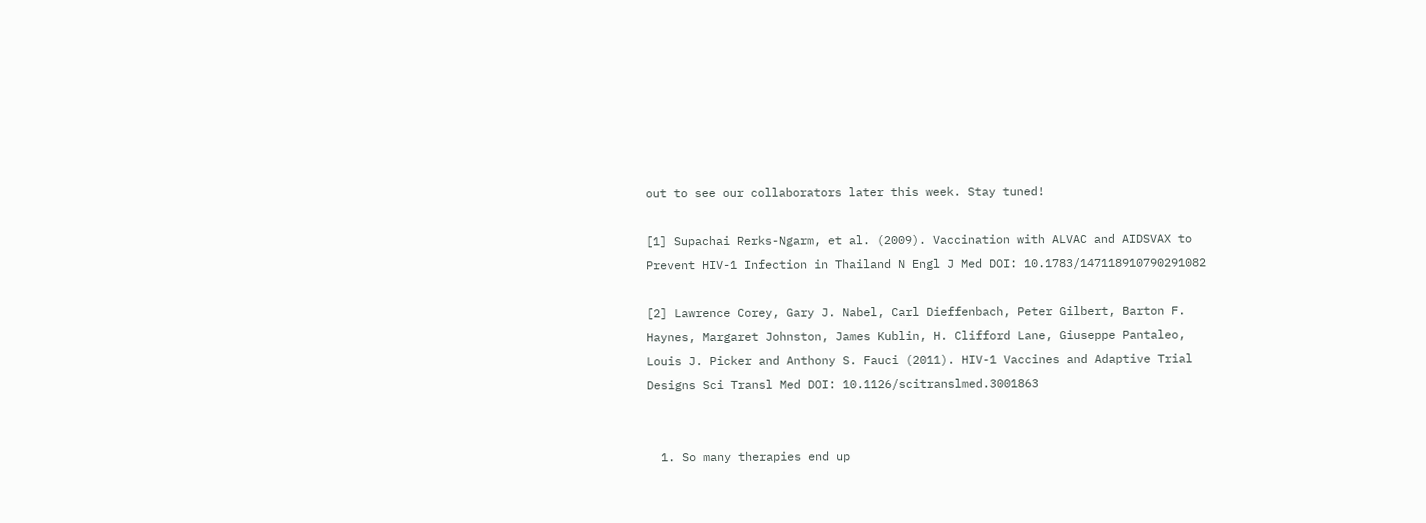out to see our collaborators later this week. Stay tuned!

[1] Supachai Rerks-Ngarm, et al. (2009). Vaccination with ALVAC and AIDSVAX to Prevent HIV-1 Infection in Thailand N Engl J Med DOI: 10.1783/147118910790291082

[2] Lawrence Corey, Gary J. Nabel, Carl Dieffenbach, Peter Gilbert, Barton F. Haynes, Margaret Johnston, James Kublin, H. Clifford Lane, Giuseppe Pantaleo, Louis J. Picker and Anthony S. Fauci (2011). HIV-1 Vaccines and Adaptive Trial Designs Sci Transl Med DOI: 10.1126/scitranslmed.3001863


  1. So many therapies end up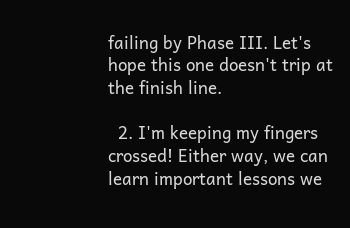failing by Phase III. Let's hope this one doesn't trip at the finish line.

  2. I'm keeping my fingers crossed! Either way, we can learn important lessons we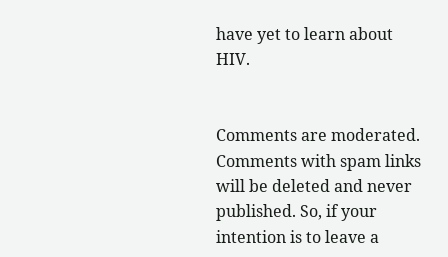have yet to learn about HIV.


Comments are moderated. Comments with spam links will be deleted and never published. So, if your intention is to leave a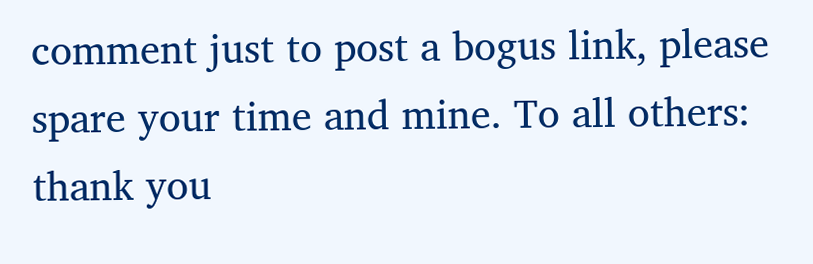comment just to post a bogus link, please spare your time and mine. To all others: thank you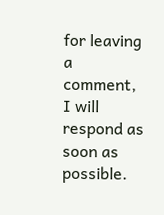for leaving a comment, I will respond as soon as possible.